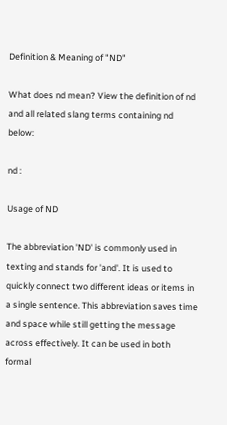Definition & Meaning of "ND"

What does nd mean? View the definition of nd and all related slang terms containing nd below:

nd :

Usage of ND

The abbreviation 'ND' is commonly used in texting and stands for 'and'. It is used to quickly connect two different ideas or items in a single sentence. This abbreviation saves time and space while still getting the message across effectively. It can be used in both formal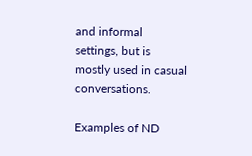and informal settings, but is mostly used in casual conversations.

Examples of ND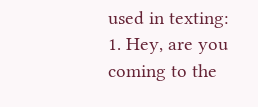used in texting:
1. Hey, are you coming to the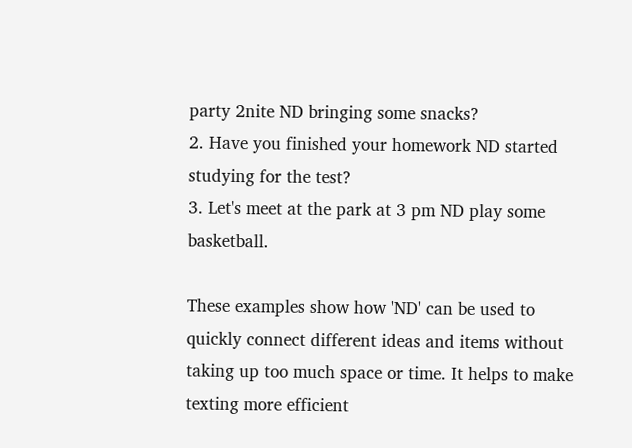party 2nite ND bringing some snacks?
2. Have you finished your homework ND started studying for the test?
3. Let's meet at the park at 3 pm ND play some basketball.

These examples show how 'ND' can be used to quickly connect different ideas and items without taking up too much space or time. It helps to make texting more efficient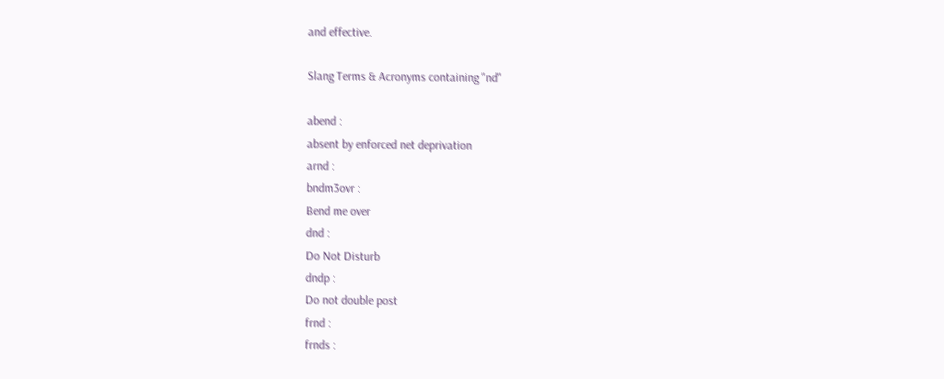and effective.

Slang Terms & Acronyms containing "nd"

abend :
absent by enforced net deprivation
arnd :
bndm3ovr :
Bend me over
dnd :
Do Not Disturb
dndp :
Do not double post
frnd :
frnds :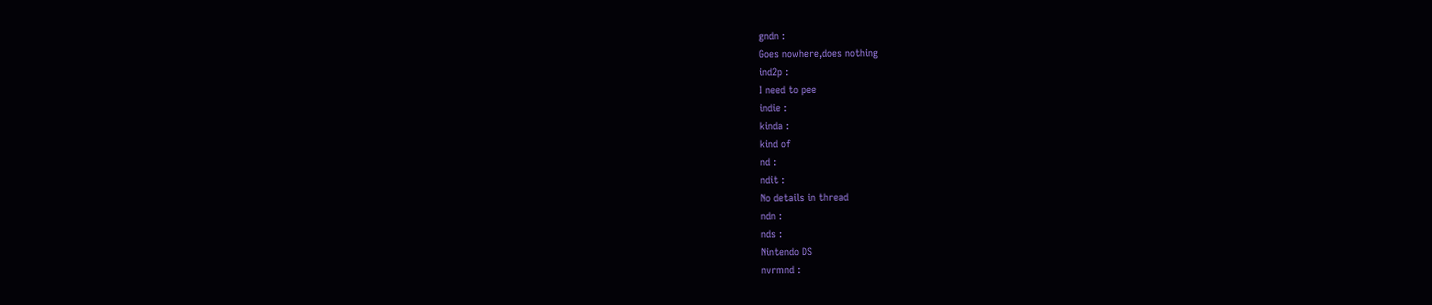gndn :
Goes nowhere,does nothing
ind2p :
I need to pee
indie :
kinda :
kind of
nd :
ndit :
No details in thread
ndn :
nds :
Nintendo DS
nvrmnd :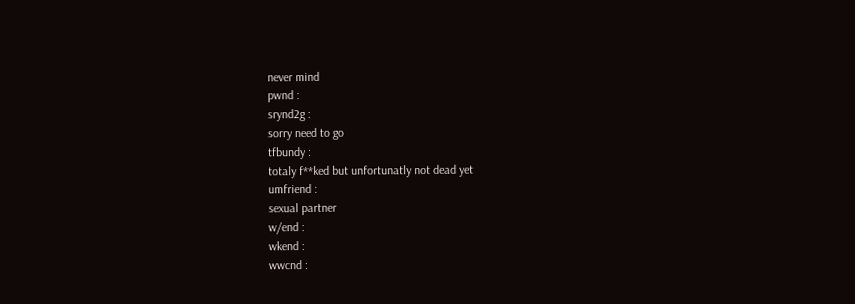never mind
pwnd :
srynd2g :
sorry need to go
tfbundy :
totaly f**ked but unfortunatly not dead yet
umfriend :
sexual partner
w/end :
wkend :
wwcnd :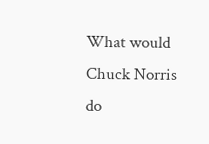What would Chuck Norris do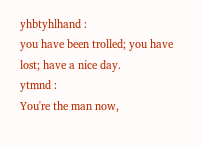yhbtyhlhand :
you have been trolled; you have lost; have a nice day.
ytmnd :
You're the man now,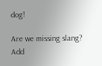dog!

Are we missing slang? Add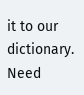it to our dictionary.   Need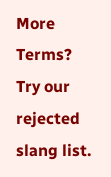More Terms? Try our rejected slang list.